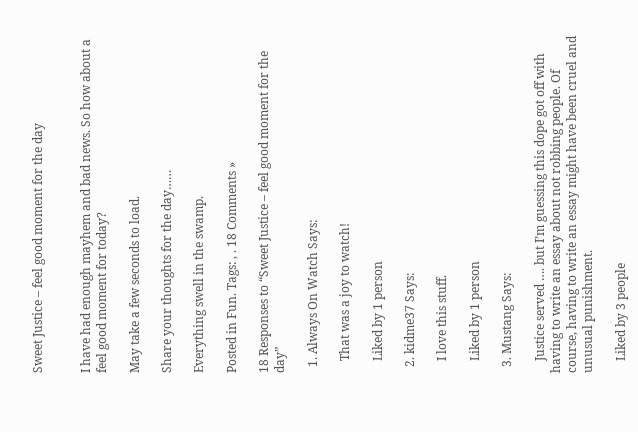Sweet Justice – feel good moment for the day


I have had enough mayhem and bad news. So how about a feel good moment for today?

May take a few seconds to load.

Share your thoughts for the day……

Everything swell in the swamp.

Posted in Fun. Tags: , . 18 Comments »

18 Responses to “Sweet Justice – feel good moment for the day”

  1. Always On Watch Says:

    That was a joy to watch!

    Liked by 1 person

  2. kidme37 Says:

    I love this stuff.

    Liked by 1 person

  3. Mustang Says:

    Justice served …. but I’m guessing this dope got off with having to write an essay about not robbing people. Of course, having to write an essay might have been cruel and unusual punishment.

    Liked by 3 people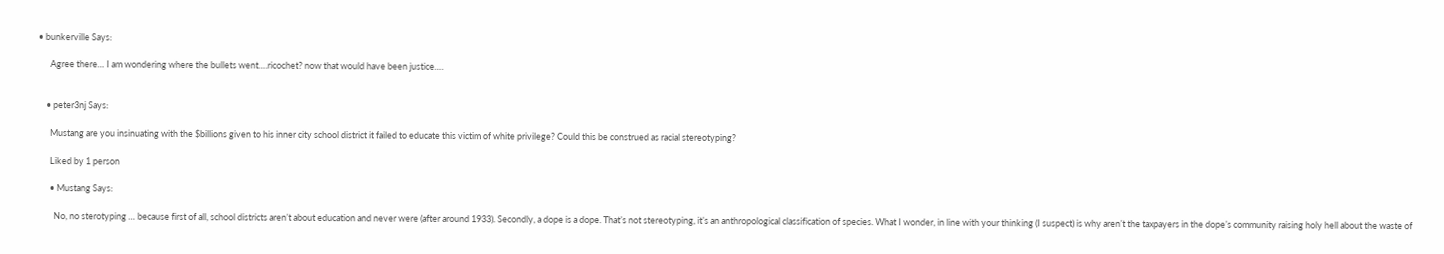• bunkerville Says:

      Agree there… I am wondering where the bullets went….ricochet? now that would have been justice….


    • peter3nj Says:

      Mustang are you insinuating with the $billions given to his inner city school district it failed to educate this victim of white privilege? Could this be construed as racial stereotyping?

      Liked by 1 person

      • Mustang Says:

        No, no sterotyping … because first of all, school districts aren’t about education and never were (after around 1933). Secondly, a dope is a dope. That’s not stereotyping, it’s an anthropological classification of species. What I wonder, in line with your thinking (I suspect) is why aren’t the taxpayers in the dope’s community raising holy hell about the waste of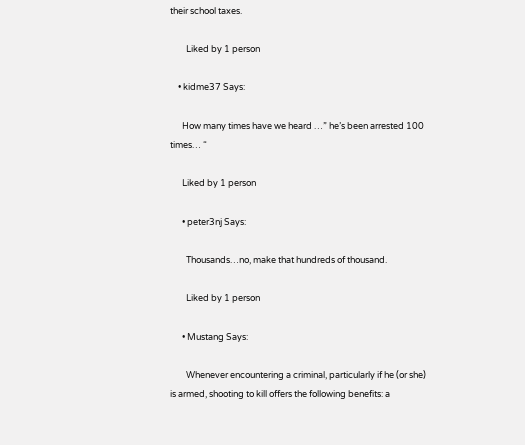their school taxes.

        Liked by 1 person

    • kidme37 Says:

      How many times have we heard …” he’s been arrested 100 times… “

      Liked by 1 person

      • peter3nj Says:

        Thousands…no, make that hundreds of thousand.

        Liked by 1 person

      • Mustang Says:

        Whenever encountering a criminal, particularly if he (or she) is armed, shooting to kill offers the following benefits: a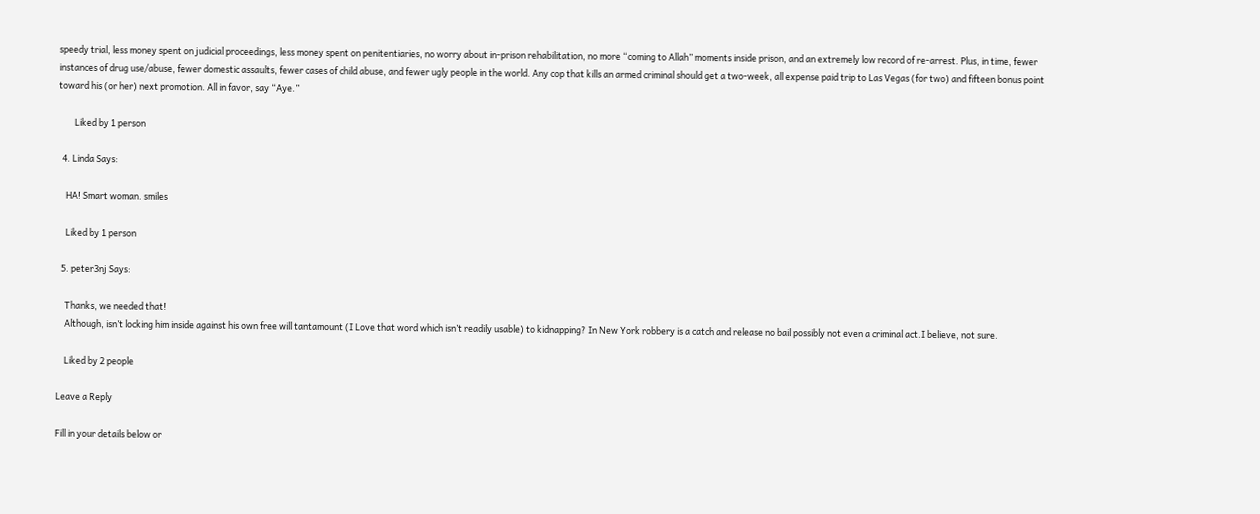speedy trial, less money spent on judicial proceedings, less money spent on penitentiaries, no worry about in-prison rehabilitation, no more “coming to Allah” moments inside prison, and an extremely low record of re-arrest. Plus, in time, fewer instances of drug use/abuse, fewer domestic assaults, fewer cases of child abuse, and fewer ugly people in the world. Any cop that kills an armed criminal should get a two-week, all expense paid trip to Las Vegas (for two) and fifteen bonus point toward his (or her) next promotion. All in favor, say “Aye.”

        Liked by 1 person

  4. Linda Says:

    HA! Smart woman. smiles

    Liked by 1 person

  5. peter3nj Says:

    Thanks, we needed that!
    Although, isn’t locking him inside against his own free will tantamount (I Love that word which isn’t readily usable) to kidnapping? In New York robbery is a catch and release no bail possibly not even a criminal act.I believe, not sure.

    Liked by 2 people

Leave a Reply

Fill in your details below or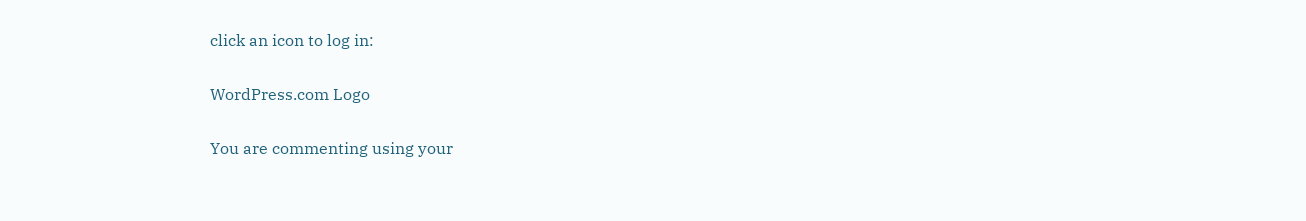click an icon to log in:

WordPress.com Logo

You are commenting using your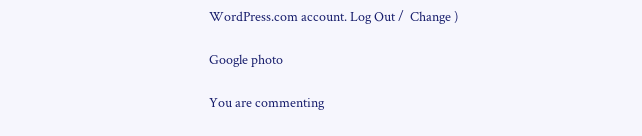WordPress.com account. Log Out /  Change )

Google photo

You are commenting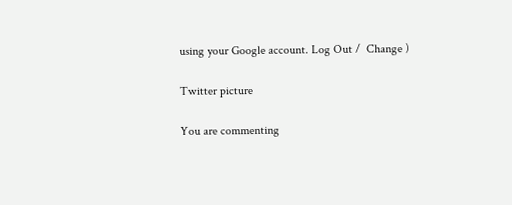using your Google account. Log Out /  Change )

Twitter picture

You are commenting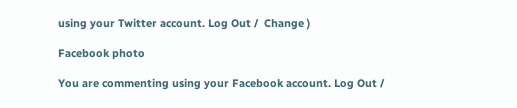using your Twitter account. Log Out /  Change )

Facebook photo

You are commenting using your Facebook account. Log Out /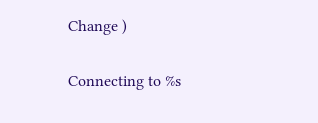Change )

Connecting to %s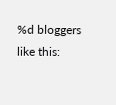%d bloggers like this: